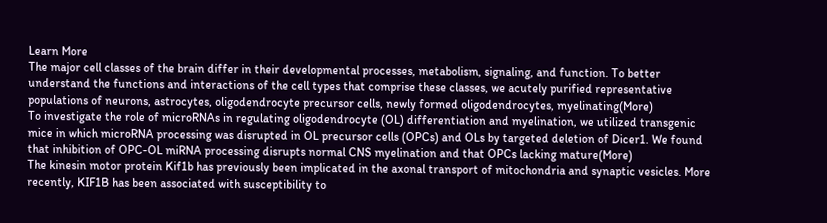Learn More
The major cell classes of the brain differ in their developmental processes, metabolism, signaling, and function. To better understand the functions and interactions of the cell types that comprise these classes, we acutely purified representative populations of neurons, astrocytes, oligodendrocyte precursor cells, newly formed oligodendrocytes, myelinating(More)
To investigate the role of microRNAs in regulating oligodendrocyte (OL) differentiation and myelination, we utilized transgenic mice in which microRNA processing was disrupted in OL precursor cells (OPCs) and OLs by targeted deletion of Dicer1. We found that inhibition of OPC-OL miRNA processing disrupts normal CNS myelination and that OPCs lacking mature(More)
The kinesin motor protein Kif1b has previously been implicated in the axonal transport of mitochondria and synaptic vesicles. More recently, KIF1B has been associated with susceptibility to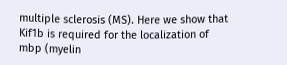multiple sclerosis (MS). Here we show that Kif1b is required for the localization of mbp (myelin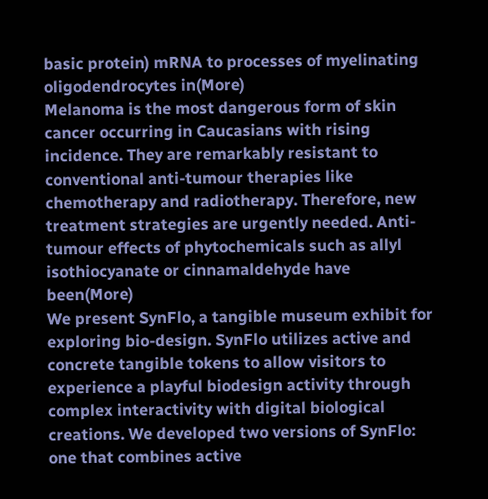basic protein) mRNA to processes of myelinating oligodendrocytes in(More)
Melanoma is the most dangerous form of skin cancer occurring in Caucasians with rising incidence. They are remarkably resistant to conventional anti-tumour therapies like chemotherapy and radiotherapy. Therefore, new treatment strategies are urgently needed. Anti-tumour effects of phytochemicals such as allyl isothiocyanate or cinnamaldehyde have been(More)
We present SynFlo, a tangible museum exhibit for exploring bio-design. SynFlo utilizes active and concrete tangible tokens to allow visitors to experience a playful biodesign activity through complex interactivity with digital biological creations. We developed two versions of SynFlo: one that combines active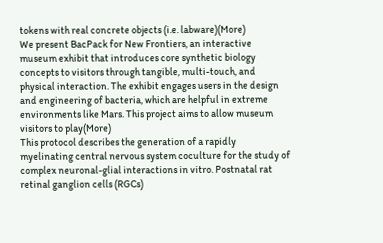tokens with real concrete objects (i.e. labware)(More)
We present BacPack for New Frontiers, an interactive museum exhibit that introduces core synthetic biology concepts to visitors through tangible, multi-touch, and physical interaction. The exhibit engages users in the design and engineering of bacteria, which are helpful in extreme environments like Mars. This project aims to allow museum visitors to play(More)
This protocol describes the generation of a rapidly myelinating central nervous system coculture for the study of complex neuronal-glial interactions in vitro. Postnatal rat retinal ganglion cells (RGCs)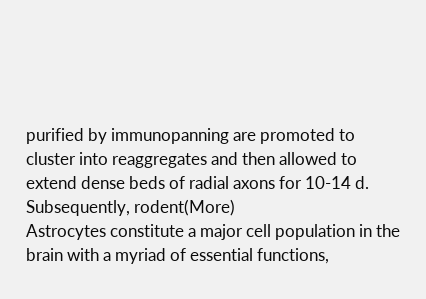purified by immunopanning are promoted to cluster into reaggregates and then allowed to extend dense beds of radial axons for 10-14 d. Subsequently, rodent(More)
Astrocytes constitute a major cell population in the brain with a myriad of essential functions,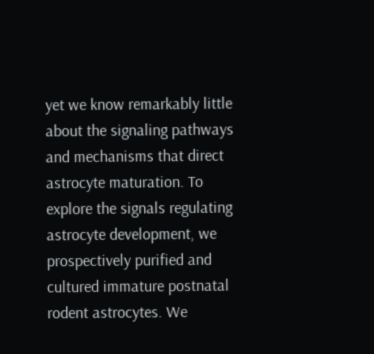yet we know remarkably little about the signaling pathways and mechanisms that direct astrocyte maturation. To explore the signals regulating astrocyte development, we prospectively purified and cultured immature postnatal rodent astrocytes. We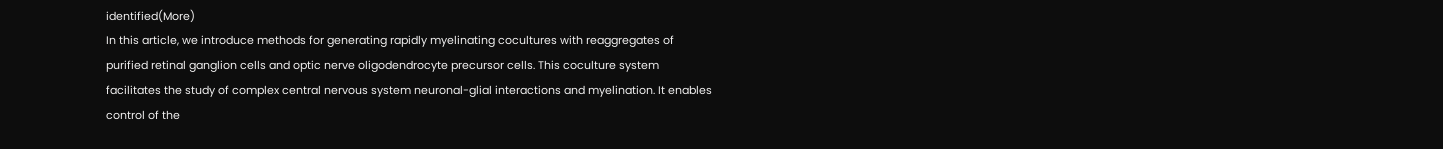identified(More)
In this article, we introduce methods for generating rapidly myelinating cocultures with reaggregates of purified retinal ganglion cells and optic nerve oligodendrocyte precursor cells. This coculture system facilitates the study of complex central nervous system neuronal-glial interactions and myelination. It enables control of the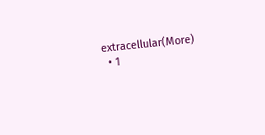extracellular(More)
  • 1